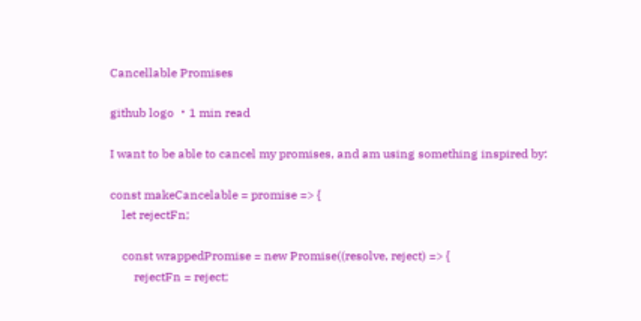Cancellable Promises

github logo ・1 min read

I want to be able to cancel my promises, and am using something inspired by:

const makeCancelable = promise => {
    let rejectFn;

    const wrappedPromise = new Promise((resolve, reject) => {
        rejectFn = reject;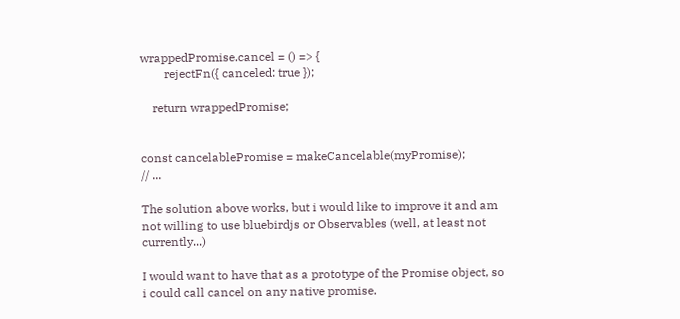wrappedPromise.cancel = () => {
        rejectFn({ canceled: true });

    return wrappedPromise;


const cancelablePromise = makeCancelable(myPromise);
// ...

The solution above works, but i would like to improve it and am not willing to use bluebirdjs or Observables (well, at least not currently...)

I would want to have that as a prototype of the Promise object, so i could call cancel on any native promise.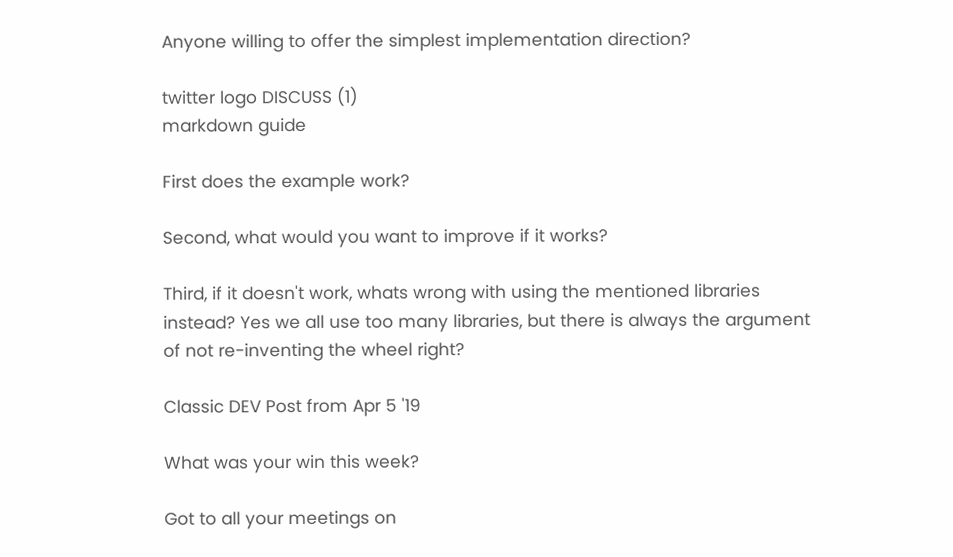Anyone willing to offer the simplest implementation direction?

twitter logo DISCUSS (1)
markdown guide

First does the example work?

Second, what would you want to improve if it works?

Third, if it doesn't work, whats wrong with using the mentioned libraries instead? Yes we all use too many libraries, but there is always the argument of not re-inventing the wheel right?

Classic DEV Post from Apr 5 '19

What was your win this week?

Got to all your meetings on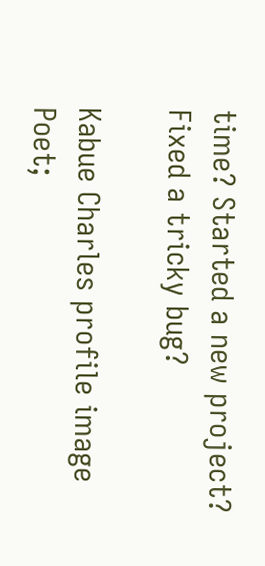time? Started a new project? Fixed a tricky bug?

Kabue Charles profile image
Poet;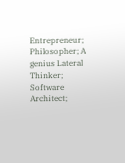Entrepreneur; Philosopher; A genius Lateral Thinker; Software Architect;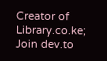Creator of Library.co.ke;
Join dev.to